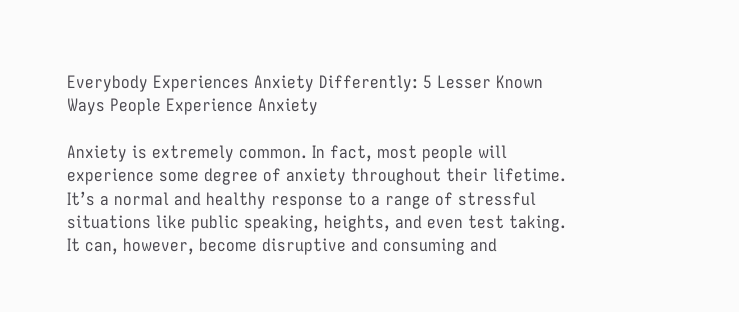Everybody Experiences Anxiety Differently: 5 Lesser Known Ways People Experience Anxiety

Anxiety is extremely common. In fact, most people will experience some degree of anxiety throughout their lifetime. It’s a normal and healthy response to a range of stressful situations like public speaking, heights, and even test taking. It can, however, become disruptive and consuming and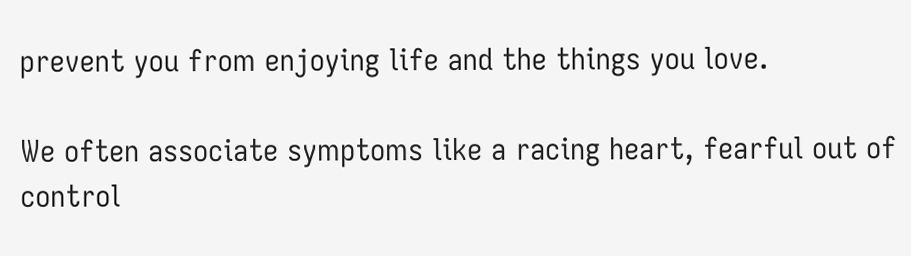prevent you from enjoying life and the things you love.

We often associate symptoms like a racing heart, fearful out of control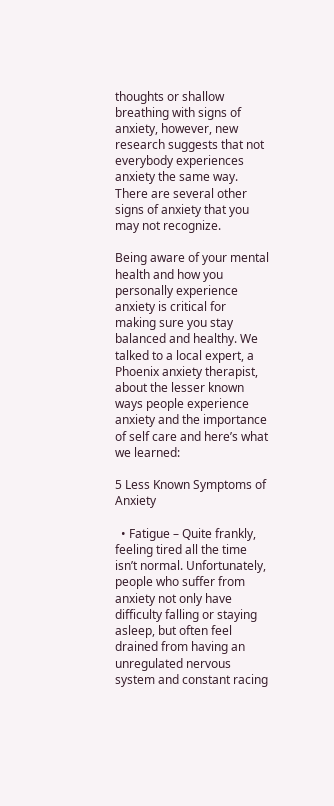thoughts or shallow breathing with signs of anxiety, however, new research suggests that not everybody experiences anxiety the same way. There are several other signs of anxiety that you may not recognize.

Being aware of your mental health and how you personally experience anxiety is critical for making sure you stay balanced and healthy. We talked to a local expert, a Phoenix anxiety therapist, about the lesser known ways people experience anxiety and the importance of self care and here’s what we learned:

5 Less Known Symptoms of Anxiety

  • Fatigue – Quite frankly, feeling tired all the time isn’t normal. Unfortunately, people who suffer from anxiety not only have difficulty falling or staying asleep, but often feel drained from having an unregulated nervous system and constant racing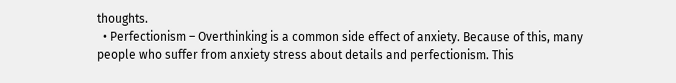thoughts.
  • Perfectionism – Overthinking is a common side effect of anxiety. Because of this, many people who suffer from anxiety stress about details and perfectionism. This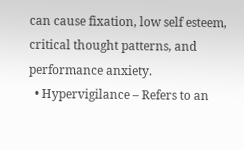can cause fixation, low self esteem, critical thought patterns, and performance anxiety.
  • Hypervigilance – Refers to an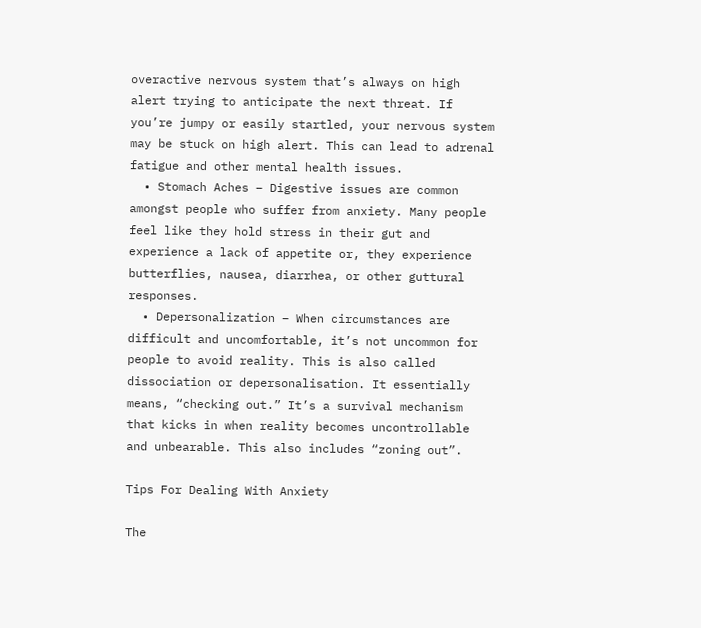overactive nervous system that’s always on high alert trying to anticipate the next threat. If you’re jumpy or easily startled, your nervous system may be stuck on high alert. This can lead to adrenal fatigue and other mental health issues.
  • Stomach Aches – Digestive issues are common amongst people who suffer from anxiety. Many people feel like they hold stress in their gut and experience a lack of appetite or, they experience butterflies, nausea, diarrhea, or other guttural responses.
  • Depersonalization – When circumstances are difficult and uncomfortable, it’s not uncommon for people to avoid reality. This is also called dissociation or depersonalisation. It essentially means, “checking out.” It’s a survival mechanism that kicks in when reality becomes uncontrollable and unbearable. This also includes “zoning out”.

Tips For Dealing With Anxiety

The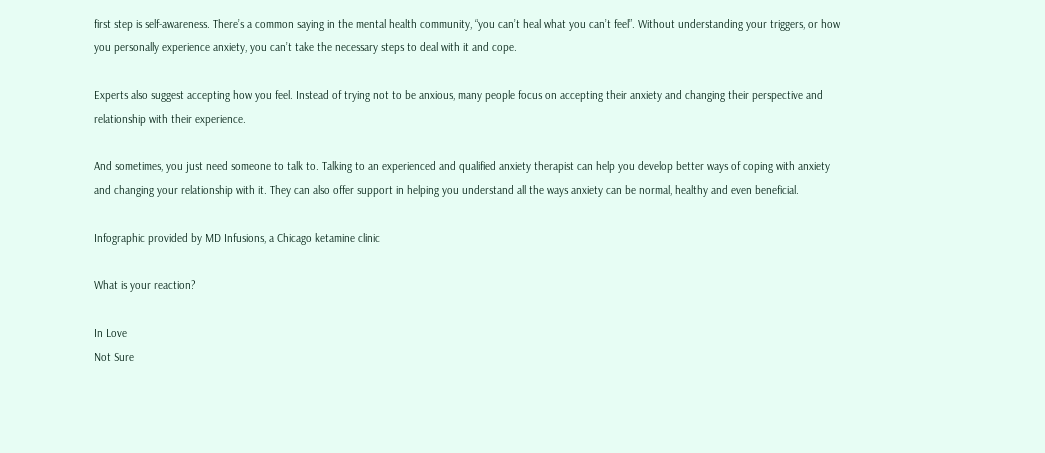first step is self-awareness. There’s a common saying in the mental health community, “you can’t heal what you can’t feel”. Without understanding your triggers, or how you personally experience anxiety, you can’t take the necessary steps to deal with it and cope.

Experts also suggest accepting how you feel. Instead of trying not to be anxious, many people focus on accepting their anxiety and changing their perspective and relationship with their experience.

And sometimes, you just need someone to talk to. Talking to an experienced and qualified anxiety therapist can help you develop better ways of coping with anxiety and changing your relationship with it. They can also offer support in helping you understand all the ways anxiety can be normal, healthy and even beneficial.

Infographic provided by MD Infusions, a Chicago ketamine clinic

What is your reaction?

In Love
Not Sure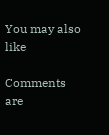You may also like

Comments are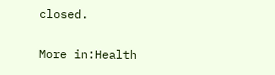closed.

More in:Health